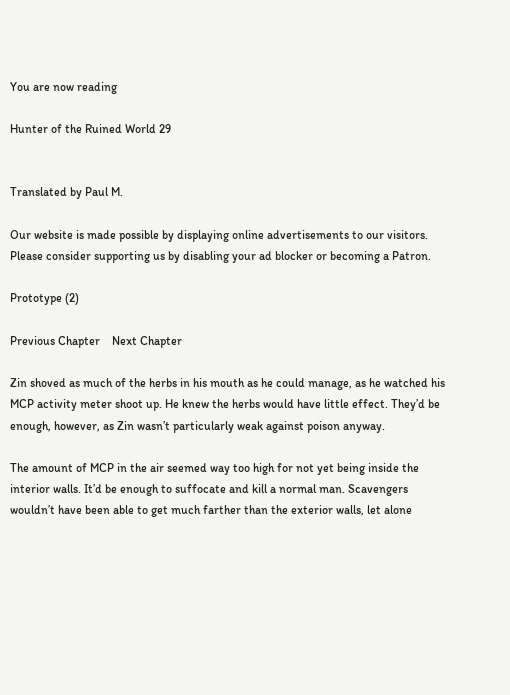You are now reading

Hunter of the Ruined World 29


Translated by Paul M.

Our website is made possible by displaying online advertisements to our visitors.
Please consider supporting us by disabling your ad blocker or becoming a Patron.

Prototype (2)

Previous Chapter    Next Chapter

Zin shoved as much of the herbs in his mouth as he could manage, as he watched his MCP activity meter shoot up. He knew the herbs would have little effect. They’d be enough, however, as Zin wasn’t particularly weak against poison anyway.

The amount of MCP in the air seemed way too high for not yet being inside the interior walls. It’d be enough to suffocate and kill a normal man. Scavengers wouldn’t have been able to get much farther than the exterior walls, let alone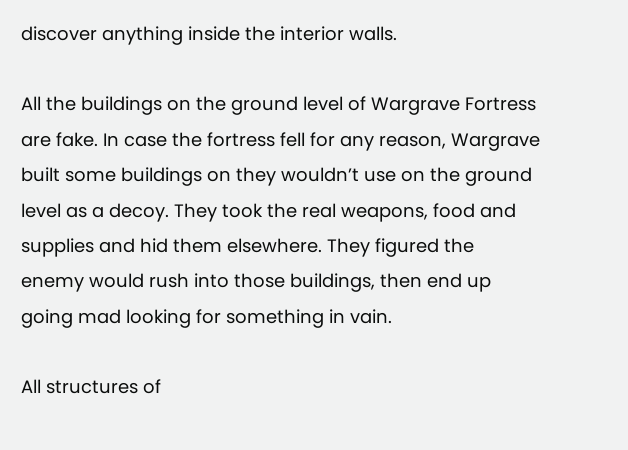discover anything inside the interior walls.

All the buildings on the ground level of Wargrave Fortress are fake. In case the fortress fell for any reason, Wargrave built some buildings on they wouldn’t use on the ground level as a decoy. They took the real weapons, food and supplies and hid them elsewhere. They figured the enemy would rush into those buildings, then end up going mad looking for something in vain.

All structures of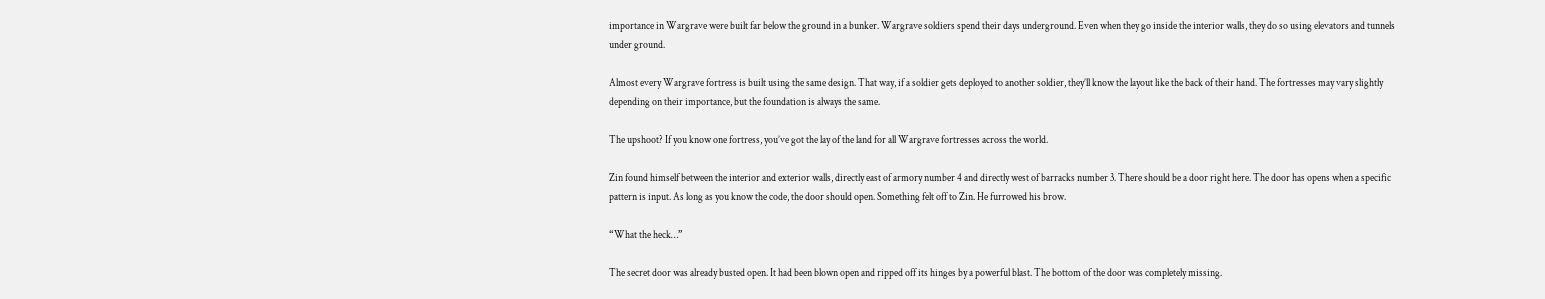importance in Wargrave were built far below the ground in a bunker. Wargrave soldiers spend their days underground. Even when they go inside the interior walls, they do so using elevators and tunnels under ground.

Almost every Wargrave fortress is built using the same design. That way, if a soldier gets deployed to another soldier, they’ll know the layout like the back of their hand. The fortresses may vary slightly depending on their importance, but the foundation is always the same.

The upshoot? If you know one fortress, you’ve got the lay of the land for all Wargrave fortresses across the world.

Zin found himself between the interior and exterior walls, directly east of armory number 4 and directly west of barracks number 3. There should be a door right here. The door has opens when a specific pattern is input. As long as you know the code, the door should open. Something felt off to Zin. He furrowed his brow.

“What the heck…”

The secret door was already busted open. It had been blown open and ripped off its hinges by a powerful blast. The bottom of the door was completely missing.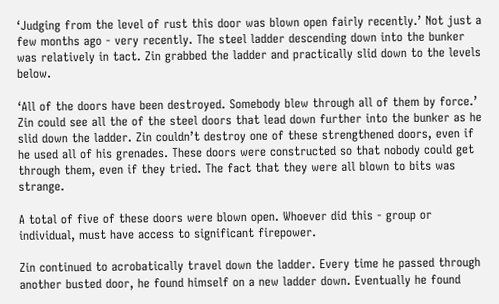‘Judging from the level of rust this door was blown open fairly recently.’ Not just a few months ago - very recently. The steel ladder descending down into the bunker was relatively in tact. Zin grabbed the ladder and practically slid down to the levels below.

‘All of the doors have been destroyed. Somebody blew through all of them by force.’ Zin could see all the of the steel doors that lead down further into the bunker as he slid down the ladder. Zin couldn’t destroy one of these strengthened doors, even if he used all of his grenades. These doors were constructed so that nobody could get through them, even if they tried. The fact that they were all blown to bits was strange.

A total of five of these doors were blown open. Whoever did this - group or individual, must have access to significant firepower.

Zin continued to acrobatically travel down the ladder. Every time he passed through another busted door, he found himself on a new ladder down. Eventually he found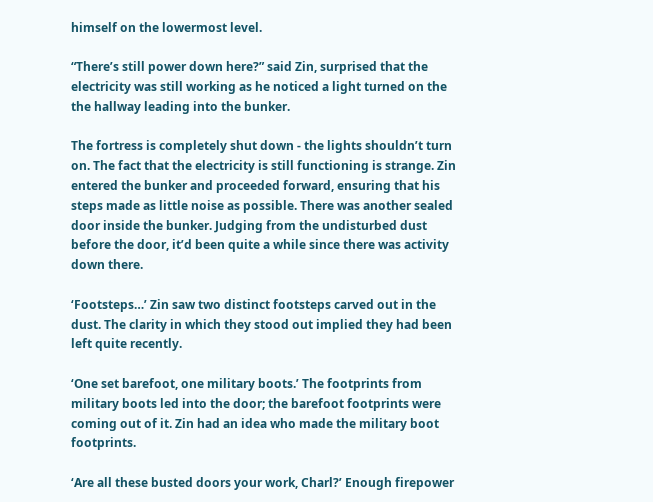himself on the lowermost level.

“There’s still power down here?” said Zin, surprised that the electricity was still working as he noticed a light turned on the the hallway leading into the bunker.

The fortress is completely shut down - the lights shouldn’t turn on. The fact that the electricity is still functioning is strange. Zin entered the bunker and proceeded forward, ensuring that his steps made as little noise as possible. There was another sealed door inside the bunker. Judging from the undisturbed dust before the door, it’d been quite a while since there was activity down there.

‘Footsteps…’ Zin saw two distinct footsteps carved out in the dust. The clarity in which they stood out implied they had been left quite recently.

‘One set barefoot, one military boots.’ The footprints from military boots led into the door; the barefoot footprints were coming out of it. Zin had an idea who made the military boot footprints.

‘Are all these busted doors your work, Charl?’ Enough firepower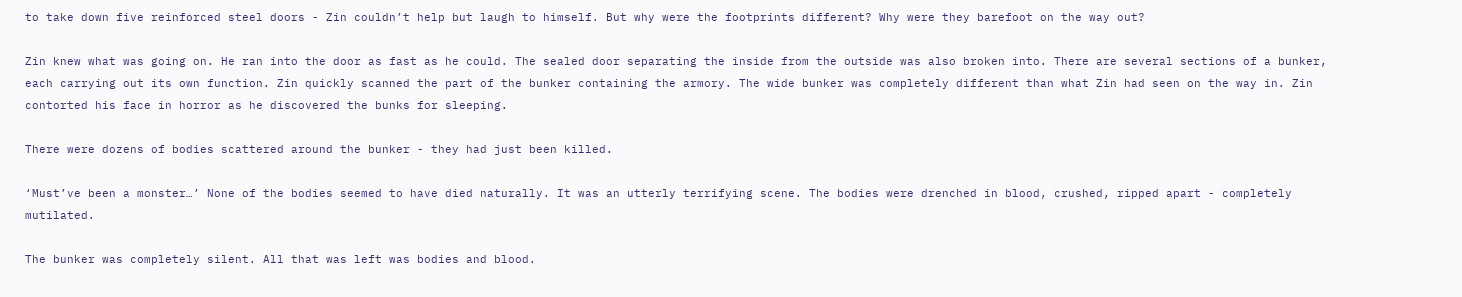to take down five reinforced steel doors - Zin couldn’t help but laugh to himself. But why were the footprints different? Why were they barefoot on the way out?

Zin knew what was going on. He ran into the door as fast as he could. The sealed door separating the inside from the outside was also broken into. There are several sections of a bunker, each carrying out its own function. Zin quickly scanned the part of the bunker containing the armory. The wide bunker was completely different than what Zin had seen on the way in. Zin contorted his face in horror as he discovered the bunks for sleeping.

There were dozens of bodies scattered around the bunker - they had just been killed.

‘Must’ve been a monster…’ None of the bodies seemed to have died naturally. It was an utterly terrifying scene. The bodies were drenched in blood, crushed, ripped apart - completely mutilated.

The bunker was completely silent. All that was left was bodies and blood.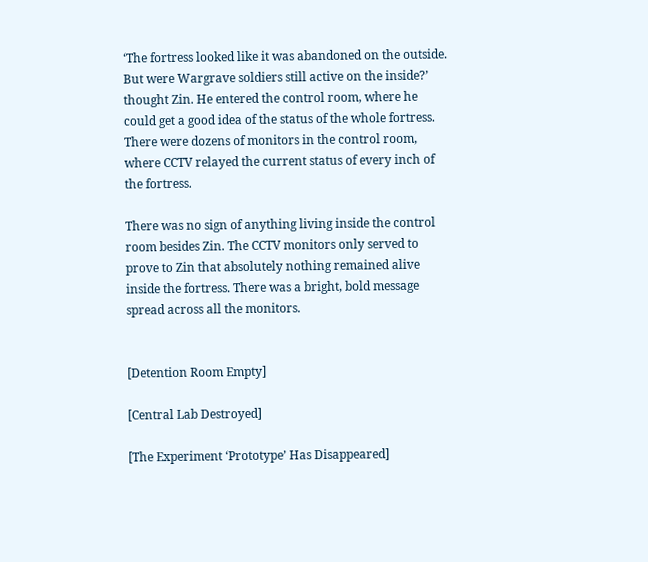‘The fortress looked like it was abandoned on the outside. But were Wargrave soldiers still active on the inside?’ thought Zin. He entered the control room, where he could get a good idea of the status of the whole fortress. There were dozens of monitors in the control room, where CCTV relayed the current status of every inch of the fortress.

There was no sign of anything living inside the control room besides Zin. The CCTV monitors only served to prove to Zin that absolutely nothing remained alive inside the fortress. There was a bright, bold message spread across all the monitors.


[Detention Room Empty]

[Central Lab Destroyed]

[The Experiment ‘Prototype’ Has Disappeared]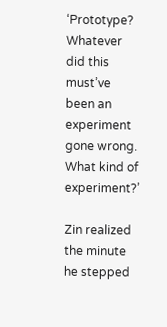‘Prototype? Whatever did this must’ve been an experiment gone wrong. What kind of experiment?’

Zin realized the minute he stepped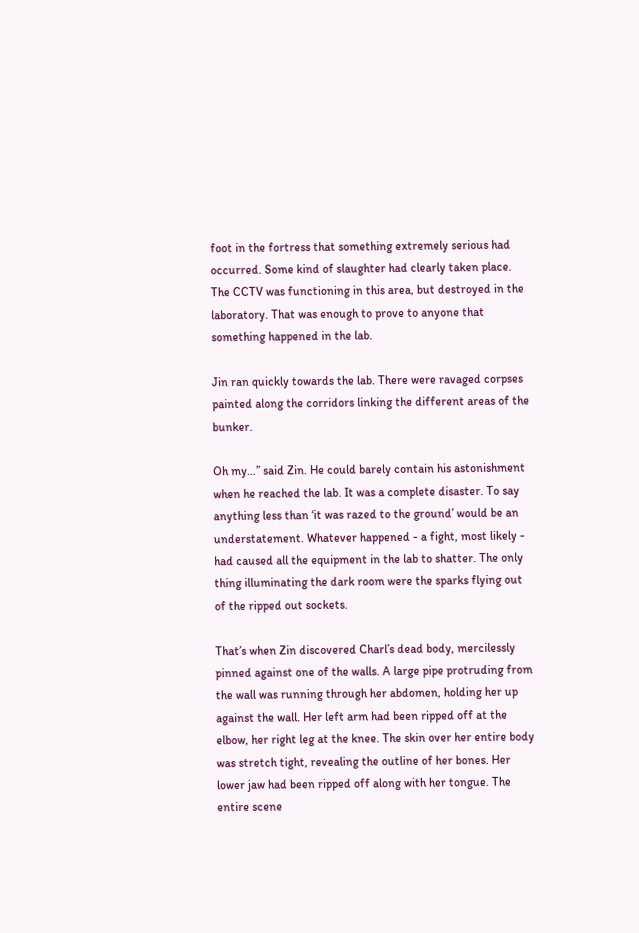foot in the fortress that something extremely serious had occurred. Some kind of slaughter had clearly taken place. The CCTV was functioning in this area, but destroyed in the laboratory. That was enough to prove to anyone that something happened in the lab.

Jin ran quickly towards the lab. There were ravaged corpses painted along the corridors linking the different areas of the bunker.

Oh my…” said Zin. He could barely contain his astonishment when he reached the lab. It was a complete disaster. To say anything less than ‘it was razed to the ground’ would be an understatement. Whatever happened - a fight, most likely - had caused all the equipment in the lab to shatter. The only thing illuminating the dark room were the sparks flying out of the ripped out sockets.

That’s when Zin discovered Charl’s dead body, mercilessly pinned against one of the walls. A large pipe protruding from the wall was running through her abdomen, holding her up against the wall. Her left arm had been ripped off at the elbow, her right leg at the knee. The skin over her entire body was stretch tight, revealing the outline of her bones. Her lower jaw had been ripped off along with her tongue. The entire scene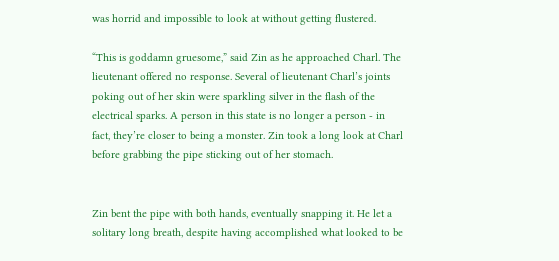was horrid and impossible to look at without getting flustered.

“This is goddamn gruesome,” said Zin as he approached Charl. The lieutenant offered no response. Several of lieutenant Charl’s joints poking out of her skin were sparkling silver in the flash of the electrical sparks. A person in this state is no longer a person - in fact, they’re closer to being a monster. Zin took a long look at Charl before grabbing the pipe sticking out of her stomach.


Zin bent the pipe with both hands, eventually snapping it. He let a solitary long breath, despite having accomplished what looked to be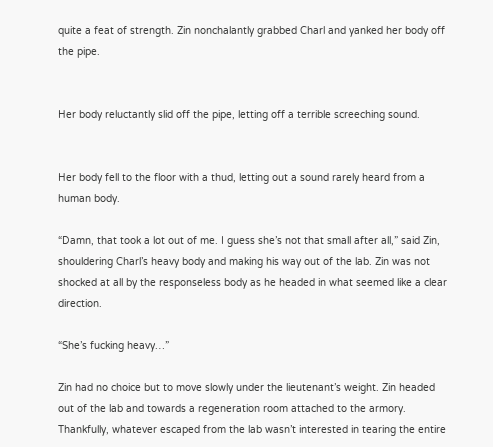quite a feat of strength. Zin nonchalantly grabbed Charl and yanked her body off the pipe.


Her body reluctantly slid off the pipe, letting off a terrible screeching sound.


Her body fell to the floor with a thud, letting out a sound rarely heard from a human body.

“Damn, that took a lot out of me. I guess she’s not that small after all,” said Zin, shouldering Charl’s heavy body and making his way out of the lab. Zin was not shocked at all by the responseless body as he headed in what seemed like a clear direction.

“She’s fucking heavy…”

Zin had no choice but to move slowly under the lieutenant’s weight. Zin headed out of the lab and towards a regeneration room attached to the armory. Thankfully, whatever escaped from the lab wasn’t interested in tearing the entire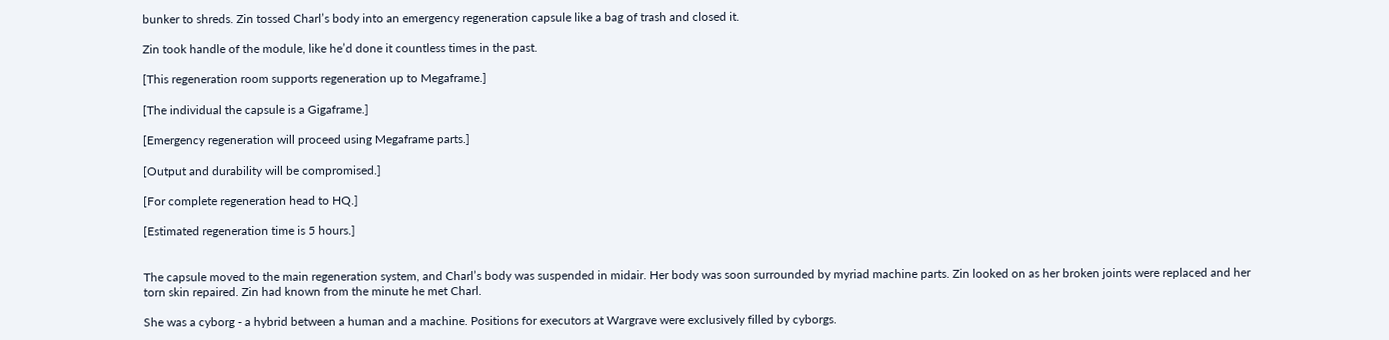bunker to shreds. Zin tossed Charl’s body into an emergency regeneration capsule like a bag of trash and closed it.

Zin took handle of the module, like he’d done it countless times in the past.

[This regeneration room supports regeneration up to Megaframe.]

[The individual the capsule is a Gigaframe.]

[Emergency regeneration will proceed using Megaframe parts.]

[Output and durability will be compromised.]

[For complete regeneration head to HQ.]

[Estimated regeneration time is 5 hours.]


The capsule moved to the main regeneration system, and Charl’s body was suspended in midair. Her body was soon surrounded by myriad machine parts. Zin looked on as her broken joints were replaced and her torn skin repaired. Zin had known from the minute he met Charl.

She was a cyborg - a hybrid between a human and a machine. Positions for executors at Wargrave were exclusively filled by cyborgs.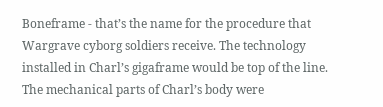Boneframe - that’s the name for the procedure that Wargrave cyborg soldiers receive. The technology installed in Charl’s gigaframe would be top of the line. The mechanical parts of Charl’s body were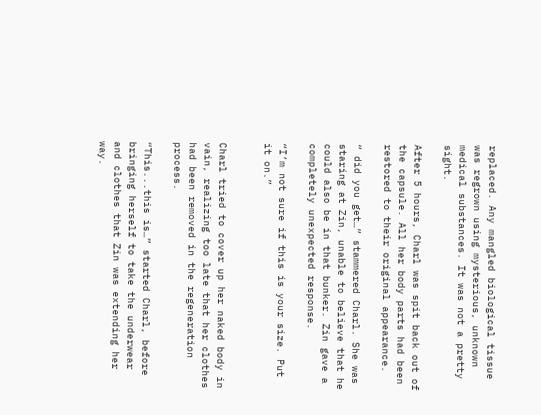replaced. Any mangled biological tissue was regrown using mysterious, unknown medical substances. It was not a pretty sight.

After 5 hours, Charl was spit back out of the capsule. All her body parts had been restored to their original appearance.

“ did you get…” stammered Charl. She was staring at Zin, unable to believe that he could also be in that bunker. Zin gave a completely unexpected response.

“I’m not sure if this is your size. Put it on.”


Charl tried to cover up her naked body in vain, realizing too late that her clothes had been removed in the regeneration process.

“This...this is…” started Charl, before bringing herself to take the underwear and clothes that Zin was extending her way.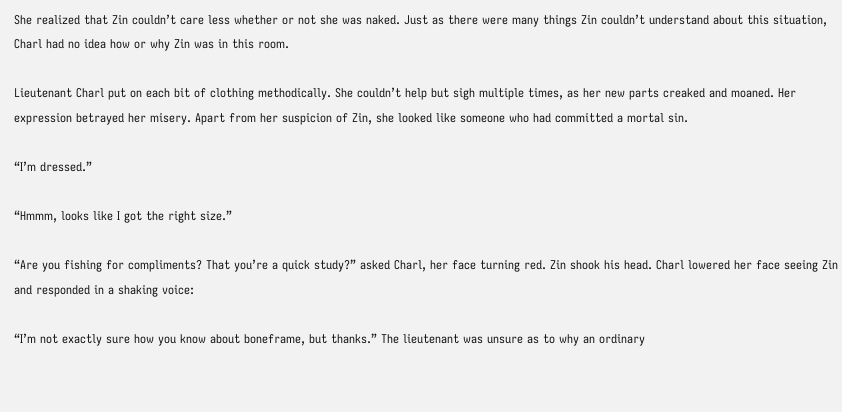She realized that Zin couldn’t care less whether or not she was naked. Just as there were many things Zin couldn’t understand about this situation, Charl had no idea how or why Zin was in this room.

Lieutenant Charl put on each bit of clothing methodically. She couldn’t help but sigh multiple times, as her new parts creaked and moaned. Her expression betrayed her misery. Apart from her suspicion of Zin, she looked like someone who had committed a mortal sin.

“I’m dressed.”

“Hmmm, looks like I got the right size.”

“Are you fishing for compliments? That you’re a quick study?” asked Charl, her face turning red. Zin shook his head. Charl lowered her face seeing Zin and responded in a shaking voice:

“I’m not exactly sure how you know about boneframe, but thanks.” The lieutenant was unsure as to why an ordinary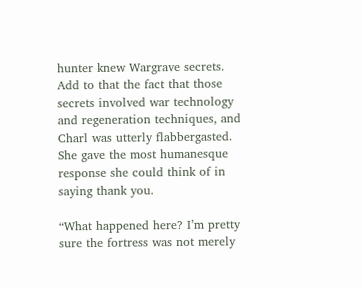hunter knew Wargrave secrets. Add to that the fact that those secrets involved war technology and regeneration techniques, and Charl was utterly flabbergasted. She gave the most humanesque response she could think of in saying thank you.

“What happened here? I’m pretty sure the fortress was not merely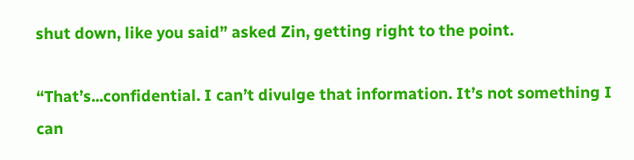shut down, like you said” asked Zin, getting right to the point.

“That’s...confidential. I can’t divulge that information. It’s not something I can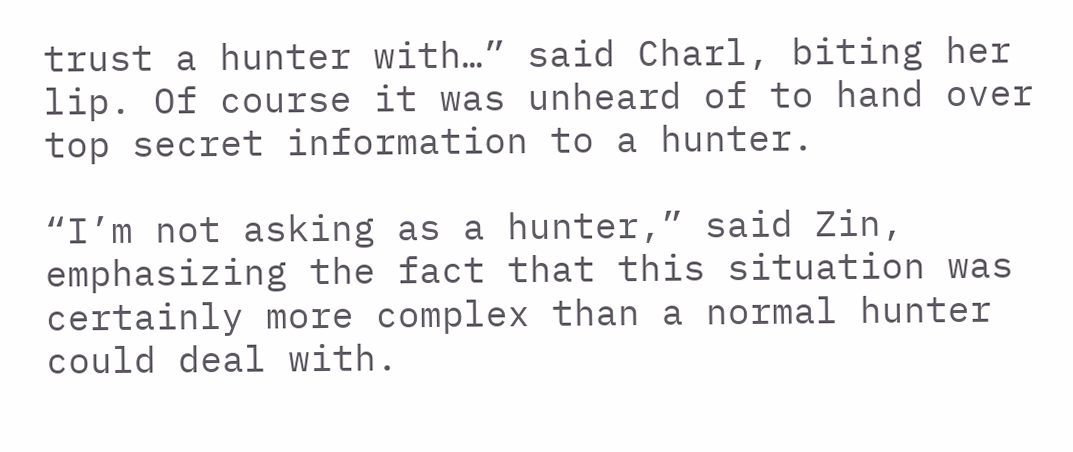trust a hunter with…” said Charl, biting her lip. Of course it was unheard of to hand over top secret information to a hunter.

“I’m not asking as a hunter,” said Zin, emphasizing the fact that this situation was certainly more complex than a normal hunter could deal with.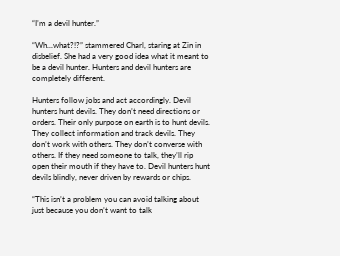“I’m a devil hunter.”

“Wh...what?!?” stammered Charl, staring at Zin in disbelief. She had a very good idea what it meant to be a devil hunter. Hunters and devil hunters are completely different.

Hunters follow jobs and act accordingly. Devil hunters hunt devils. They don’t need directions or orders. Their only purpose on earth is to hunt devils. They collect information and track devils. They don’t work with others. They don’t converse with others. If they need someone to talk, they’ll rip open their mouth if they have to. Devil hunters hunt devils blindly, never driven by rewards or chips.

“This isn’t a problem you can avoid talking about just because you don’t want to talk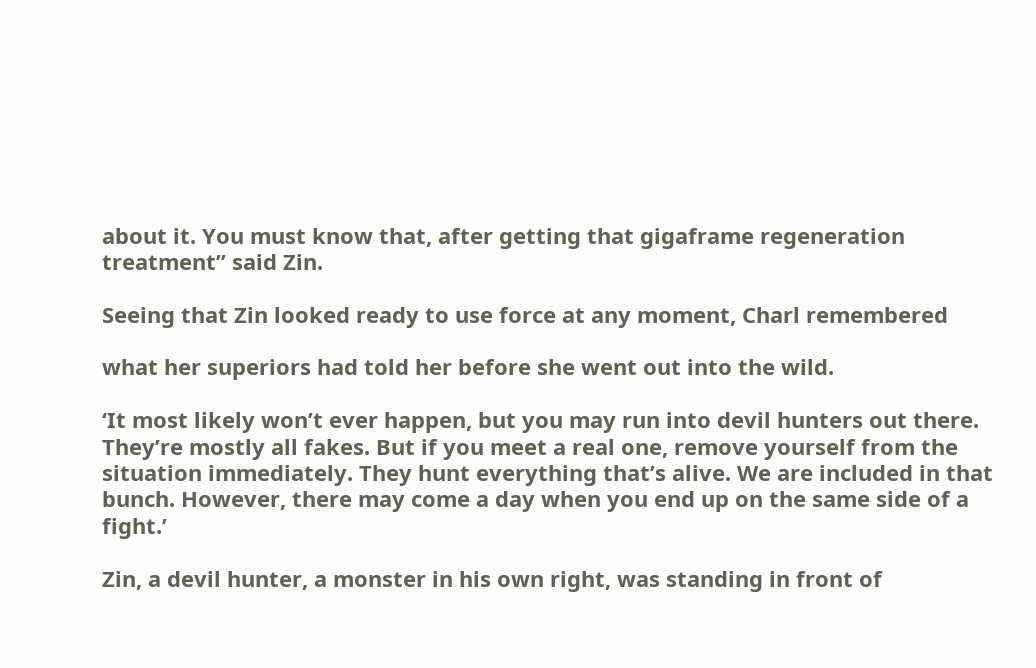about it. You must know that, after getting that gigaframe regeneration treatment” said Zin.

Seeing that Zin looked ready to use force at any moment, Charl remembered

what her superiors had told her before she went out into the wild.

‘It most likely won’t ever happen, but you may run into devil hunters out there. They’re mostly all fakes. But if you meet a real one, remove yourself from the situation immediately. They hunt everything that’s alive. We are included in that bunch. However, there may come a day when you end up on the same side of a fight.’

Zin, a devil hunter, a monster in his own right, was standing in front of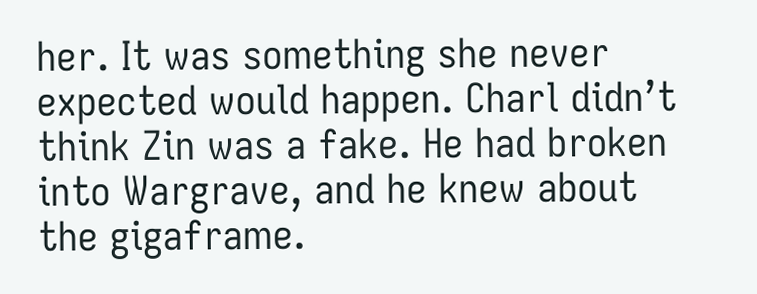her. It was something she never expected would happen. Charl didn’t think Zin was a fake. He had broken into Wargrave, and he knew about the gigaframe.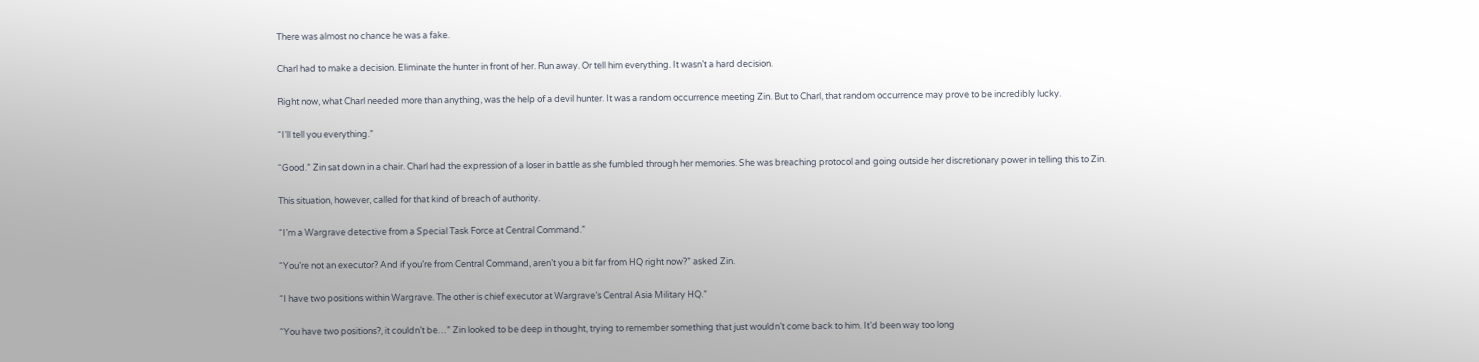There was almost no chance he was a fake.

Charl had to make a decision. Eliminate the hunter in front of her. Run away. Or tell him everything. It wasn’t a hard decision.

Right now, what Charl needed more than anything, was the help of a devil hunter. It was a random occurrence meeting Zin. But to Charl, that random occurrence may prove to be incredibly lucky.

“I’ll tell you everything.”

“Good.” Zin sat down in a chair. Charl had the expression of a loser in battle as she fumbled through her memories. She was breaching protocol and going outside her discretionary power in telling this to Zin.

This situation, however, called for that kind of breach of authority.

“I’m a Wargrave detective from a Special Task Force at Central Command.”

“You’re not an executor? And if you’re from Central Command, aren’t you a bit far from HQ right now?” asked Zin.

“I have two positions within Wargrave. The other is chief executor at Wargrave’s Central Asia Military HQ.”

“You have two positions?, it couldn’t be…” Zin looked to be deep in thought, trying to remember something that just wouldn’t come back to him. It’d been way too long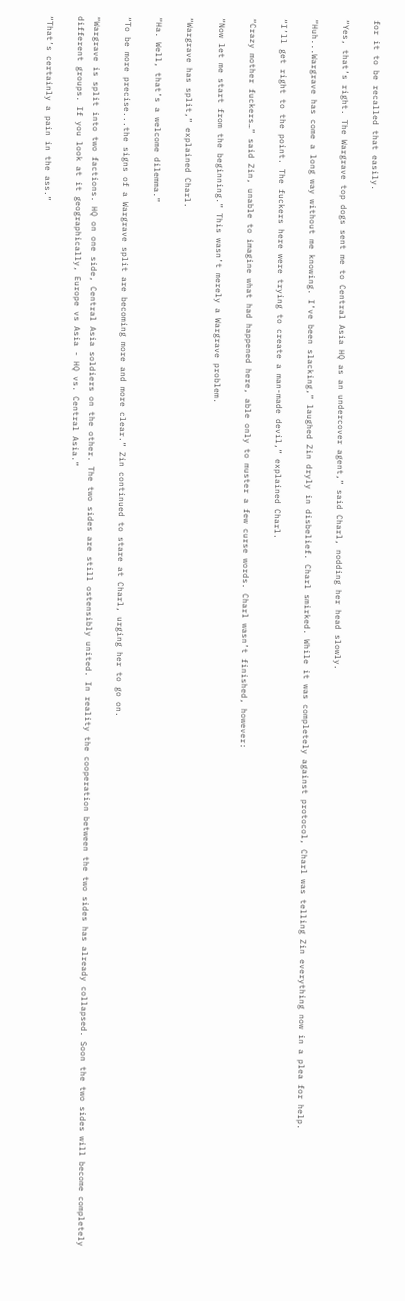for it to be recalled that easily.

“Yes, that’s right. The Wargrave top dogs sent me to Central Asia HQ as an undercover agent,” said Charl, nodding her head slowly.

“Huh...Wargrave has come a long way without me knowing. I’ve been slacking,” laughed Zin dryly in disbelief. Charl smirked. While it was completely against protocol, Charl was telling Zin everything now in a plea for help.

“I’ll get right to the point. The fuckers here were trying to create a man-made devil,” explained Charl.

“Crazy mother fuckers…” said Zin, unable to imagine what had happened here, able only to muster a few curse words. Charl wasn’t finished, however:

“Now let me start from the beginning.” This wasn’t merely a Wargrave problem.

“Wargrave has split,” explained Charl.

“Ha. Well, that’s a welcome dilemma.”

“To be more precise...the signs of a Wargrave split are becoming more and more clear.” Zin continued to stare at Charl, urging her to go on.

“Wargrave is split into two factions. HQ on one side, Central Asia soldiers on the other. The two sides are still ostensibly united. In reality the cooperation between the two sides has already collapsed. Soon the two sides will become completely different groups. If you look at it geographically, Europe vs Asia - HQ vs. Central Asia.”

“That’s certainly a pain in the ass.”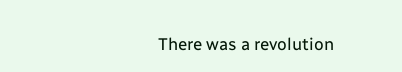There was a revolution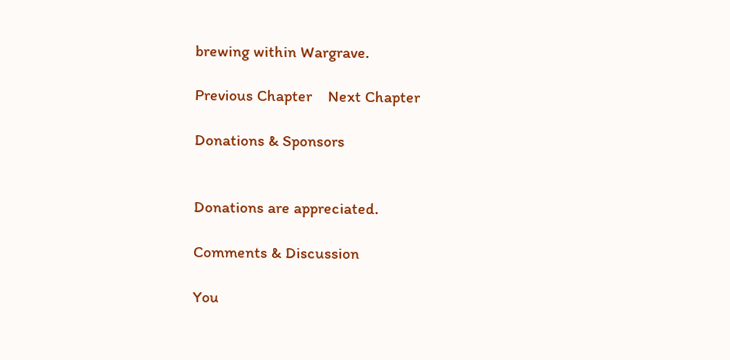brewing within Wargrave.

Previous Chapter    Next Chapter

Donations & Sponsors


Donations are appreciated.

Comments & Discussion

You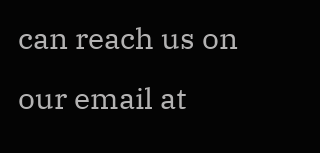can reach us on our email at